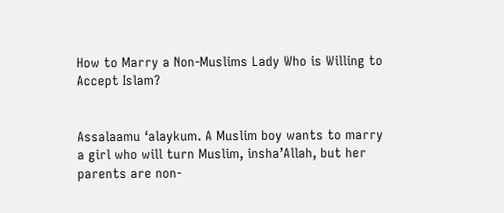How to Marry a Non-Muslims Lady Who is Willing to Accept Islam?


Assalaamu ‘alaykum. A Muslim boy wants to marry a girl who will turn Muslim, insha’Allah, but her parents are non-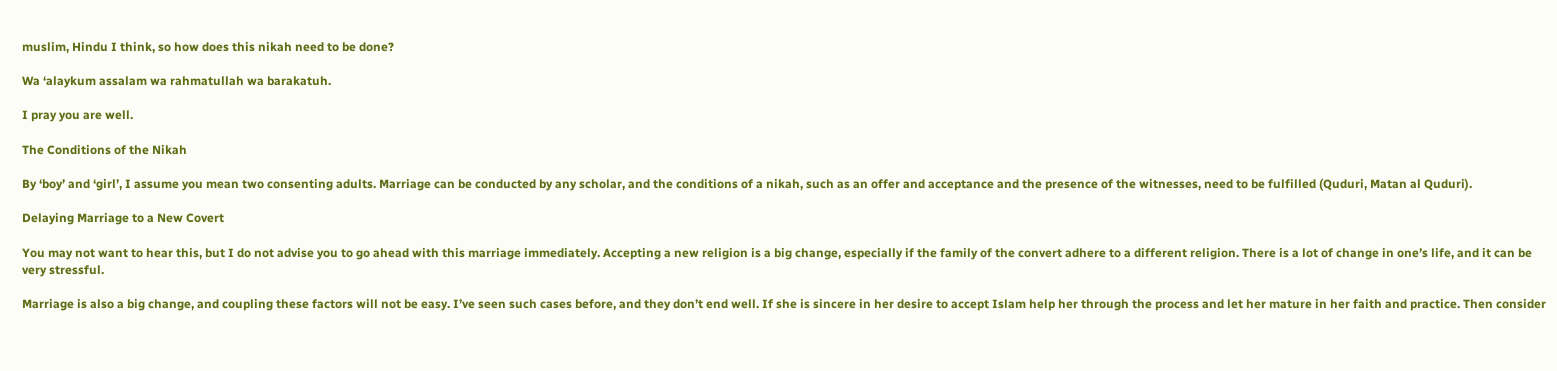muslim, Hindu I think, so how does this nikah need to be done?

Wa ‘alaykum assalam wa rahmatullah wa barakatuh.

I pray you are well.

The Conditions of the Nikah

By ‘boy’ and ‘girl’, I assume you mean two consenting adults. Marriage can be conducted by any scholar, and the conditions of a nikah, such as an offer and acceptance and the presence of the witnesses, need to be fulfilled (Quduri, Matan al Quduri).

Delaying Marriage to a New Covert

You may not want to hear this, but I do not advise you to go ahead with this marriage immediately. Accepting a new religion is a big change, especially if the family of the convert adhere to a different religion. There is a lot of change in one’s life, and it can be very stressful.

Marriage is also a big change, and coupling these factors will not be easy. I’ve seen such cases before, and they don’t end well. If she is sincere in her desire to accept Islam help her through the process and let her mature in her faith and practice. Then consider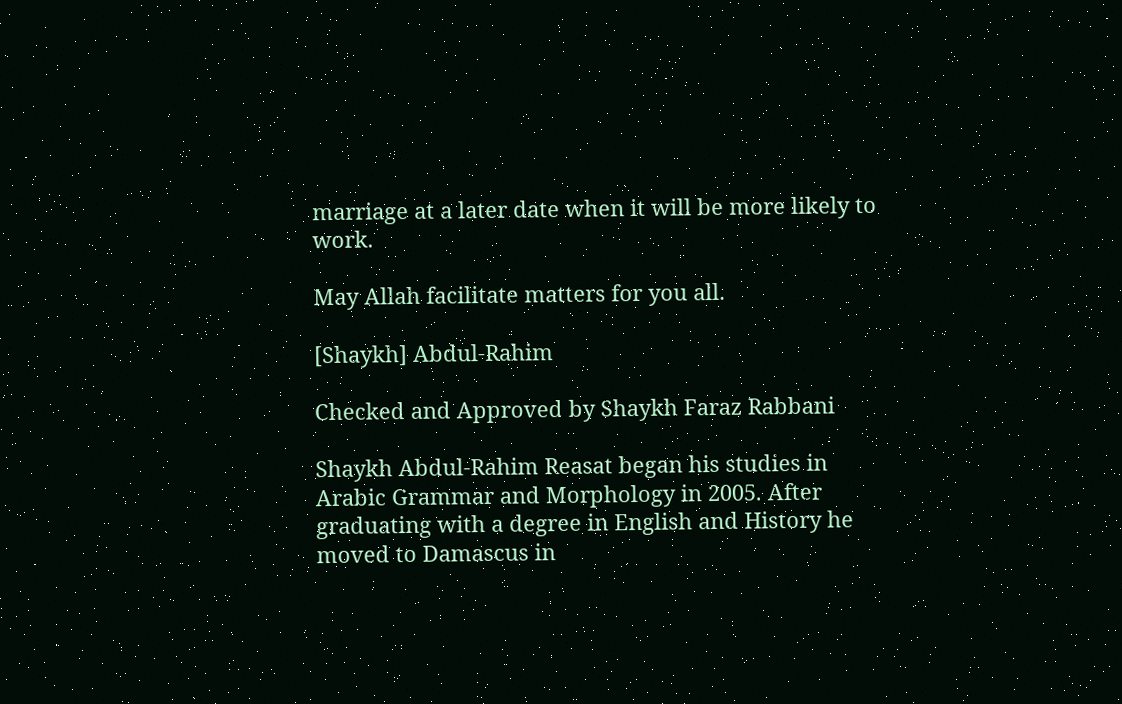marriage at a later date when it will be more likely to work.

May Allah facilitate matters for you all.

[Shaykh] Abdul-Rahim

Checked and Approved by Shaykh Faraz Rabbani

Shaykh Abdul-Rahim Reasat began his studies in Arabic Grammar and Morphology in 2005. After graduating with a degree in English and History he moved to Damascus in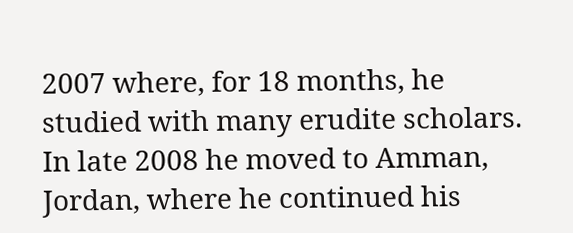2007 where, for 18 months, he studied with many erudite scholars. In late 2008 he moved to Amman, Jordan, where he continued his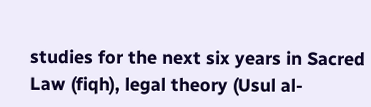studies for the next six years in Sacred Law (fiqh), legal theory (Usul al-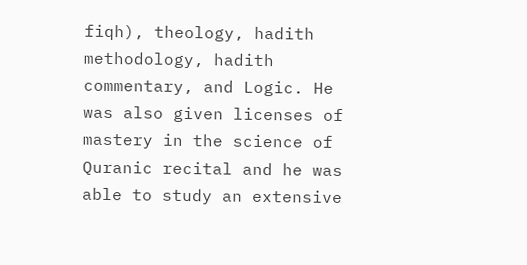fiqh), theology, hadith methodology, hadith commentary, and Logic. He was also given licenses of mastery in the science of Quranic recital and he was able to study an extensive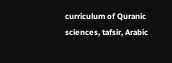curriculum of Quranic sciences, tafsir, Arabic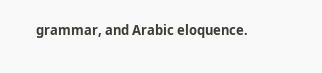grammar, and Arabic eloquence.